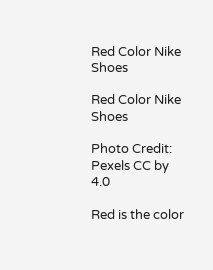Red Color Nike Shoes

Red Color Nike Shoes

Photo Credit: Pexels CC by 4.0

Red is the color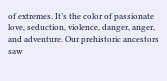of extremes. It’s the color of passionate love, seduction, violence, danger, anger, and adventure. Our prehistoric ancestors saw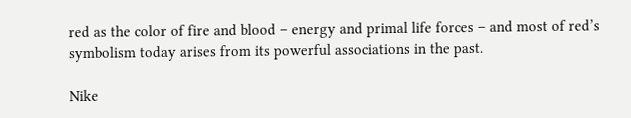red as the color of fire and blood – energy and primal life forces – and most of red’s symbolism today arises from its powerful associations in the past.

Nike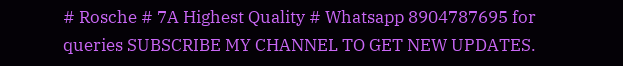# Rosche # 7A Highest Quality # Whatsapp 8904787695 for queries SUBSCRIBE MY CHANNEL TO GET NEW UPDATES.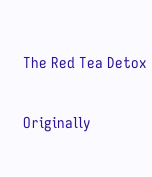The Red Tea Detox

Originally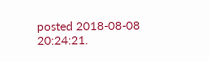posted 2018-08-08 20:24:21.